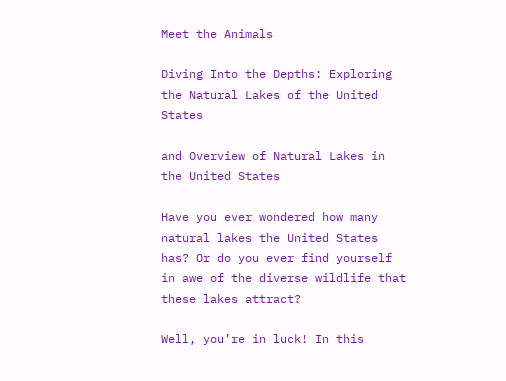Meet the Animals

Diving Into the Depths: Exploring the Natural Lakes of the United States

and Overview of Natural Lakes in the United States

Have you ever wondered how many natural lakes the United States has? Or do you ever find yourself in awe of the diverse wildlife that these lakes attract?

Well, you’re in luck! In this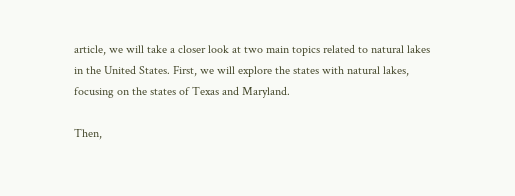article, we will take a closer look at two main topics related to natural lakes in the United States. First, we will explore the states with natural lakes, focusing on the states of Texas and Maryland.

Then,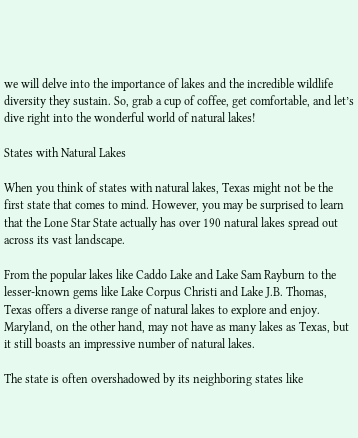we will delve into the importance of lakes and the incredible wildlife diversity they sustain. So, grab a cup of coffee, get comfortable, and let’s dive right into the wonderful world of natural lakes!

States with Natural Lakes

When you think of states with natural lakes, Texas might not be the first state that comes to mind. However, you may be surprised to learn that the Lone Star State actually has over 190 natural lakes spread out across its vast landscape.

From the popular lakes like Caddo Lake and Lake Sam Rayburn to the lesser-known gems like Lake Corpus Christi and Lake J.B. Thomas, Texas offers a diverse range of natural lakes to explore and enjoy. Maryland, on the other hand, may not have as many lakes as Texas, but it still boasts an impressive number of natural lakes.

The state is often overshadowed by its neighboring states like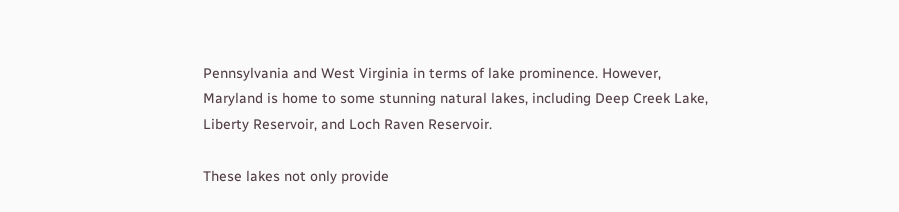Pennsylvania and West Virginia in terms of lake prominence. However, Maryland is home to some stunning natural lakes, including Deep Creek Lake, Liberty Reservoir, and Loch Raven Reservoir.

These lakes not only provide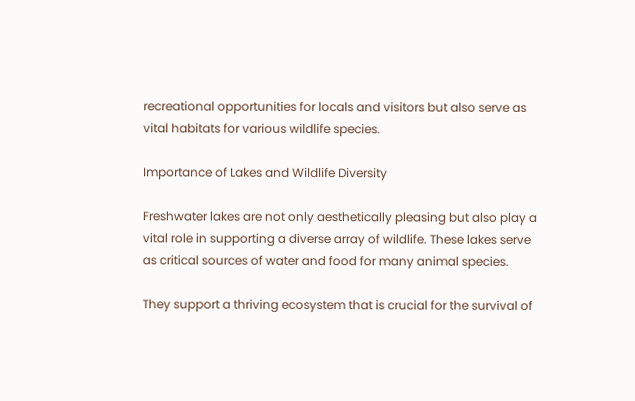recreational opportunities for locals and visitors but also serve as vital habitats for various wildlife species.

Importance of Lakes and Wildlife Diversity

Freshwater lakes are not only aesthetically pleasing but also play a vital role in supporting a diverse array of wildlife. These lakes serve as critical sources of water and food for many animal species.

They support a thriving ecosystem that is crucial for the survival of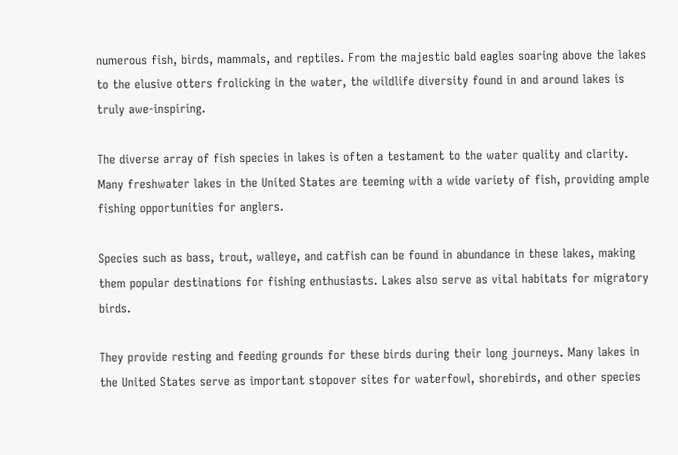numerous fish, birds, mammals, and reptiles. From the majestic bald eagles soaring above the lakes to the elusive otters frolicking in the water, the wildlife diversity found in and around lakes is truly awe-inspiring.

The diverse array of fish species in lakes is often a testament to the water quality and clarity. Many freshwater lakes in the United States are teeming with a wide variety of fish, providing ample fishing opportunities for anglers.

Species such as bass, trout, walleye, and catfish can be found in abundance in these lakes, making them popular destinations for fishing enthusiasts. Lakes also serve as vital habitats for migratory birds.

They provide resting and feeding grounds for these birds during their long journeys. Many lakes in the United States serve as important stopover sites for waterfowl, shorebirds, and other species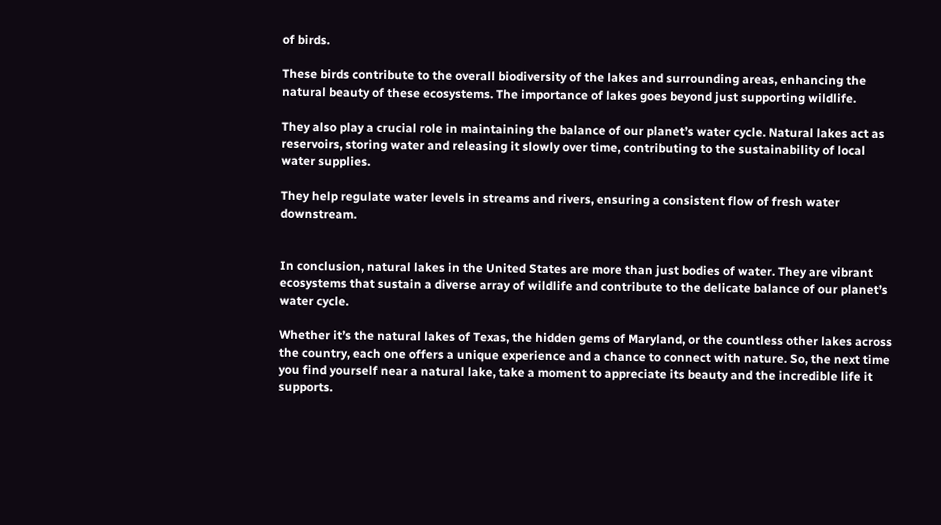of birds.

These birds contribute to the overall biodiversity of the lakes and surrounding areas, enhancing the natural beauty of these ecosystems. The importance of lakes goes beyond just supporting wildlife.

They also play a crucial role in maintaining the balance of our planet’s water cycle. Natural lakes act as reservoirs, storing water and releasing it slowly over time, contributing to the sustainability of local water supplies.

They help regulate water levels in streams and rivers, ensuring a consistent flow of fresh water downstream.


In conclusion, natural lakes in the United States are more than just bodies of water. They are vibrant ecosystems that sustain a diverse array of wildlife and contribute to the delicate balance of our planet’s water cycle.

Whether it’s the natural lakes of Texas, the hidden gems of Maryland, or the countless other lakes across the country, each one offers a unique experience and a chance to connect with nature. So, the next time you find yourself near a natural lake, take a moment to appreciate its beauty and the incredible life it supports.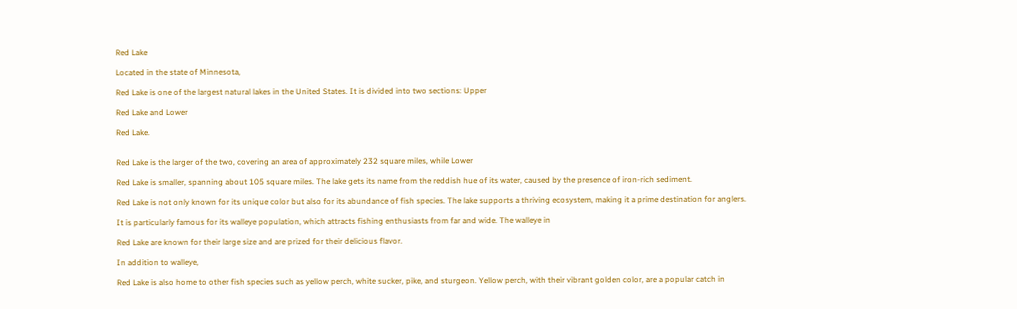Red Lake

Located in the state of Minnesota,

Red Lake is one of the largest natural lakes in the United States. It is divided into two sections: Upper

Red Lake and Lower

Red Lake.


Red Lake is the larger of the two, covering an area of approximately 232 square miles, while Lower

Red Lake is smaller, spanning about 105 square miles. The lake gets its name from the reddish hue of its water, caused by the presence of iron-rich sediment.

Red Lake is not only known for its unique color but also for its abundance of fish species. The lake supports a thriving ecosystem, making it a prime destination for anglers.

It is particularly famous for its walleye population, which attracts fishing enthusiasts from far and wide. The walleye in

Red Lake are known for their large size and are prized for their delicious flavor.

In addition to walleye,

Red Lake is also home to other fish species such as yellow perch, white sucker, pike, and sturgeon. Yellow perch, with their vibrant golden color, are a popular catch in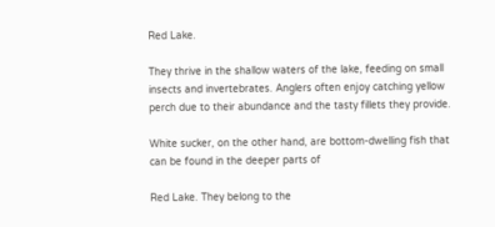Red Lake.

They thrive in the shallow waters of the lake, feeding on small insects and invertebrates. Anglers often enjoy catching yellow perch due to their abundance and the tasty fillets they provide.

White sucker, on the other hand, are bottom-dwelling fish that can be found in the deeper parts of

Red Lake. They belong to the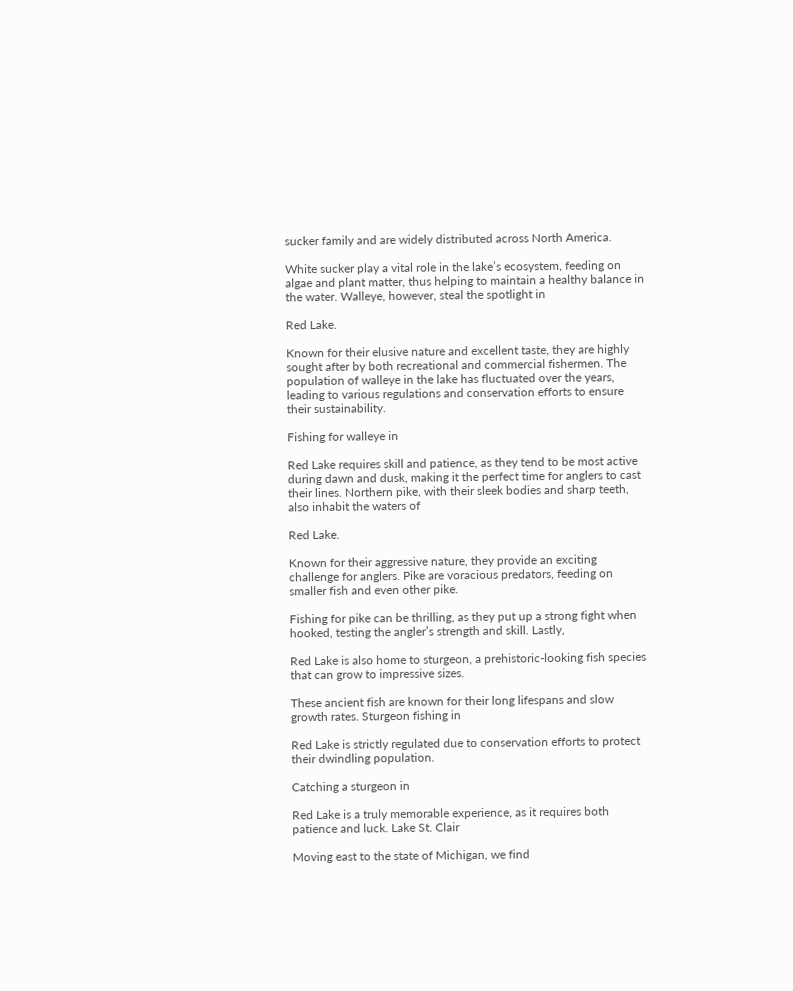sucker family and are widely distributed across North America.

White sucker play a vital role in the lake’s ecosystem, feeding on algae and plant matter, thus helping to maintain a healthy balance in the water. Walleye, however, steal the spotlight in

Red Lake.

Known for their elusive nature and excellent taste, they are highly sought after by both recreational and commercial fishermen. The population of walleye in the lake has fluctuated over the years, leading to various regulations and conservation efforts to ensure their sustainability.

Fishing for walleye in

Red Lake requires skill and patience, as they tend to be most active during dawn and dusk, making it the perfect time for anglers to cast their lines. Northern pike, with their sleek bodies and sharp teeth, also inhabit the waters of

Red Lake.

Known for their aggressive nature, they provide an exciting challenge for anglers. Pike are voracious predators, feeding on smaller fish and even other pike.

Fishing for pike can be thrilling, as they put up a strong fight when hooked, testing the angler’s strength and skill. Lastly,

Red Lake is also home to sturgeon, a prehistoric-looking fish species that can grow to impressive sizes.

These ancient fish are known for their long lifespans and slow growth rates. Sturgeon fishing in

Red Lake is strictly regulated due to conservation efforts to protect their dwindling population.

Catching a sturgeon in

Red Lake is a truly memorable experience, as it requires both patience and luck. Lake St. Clair

Moving east to the state of Michigan, we find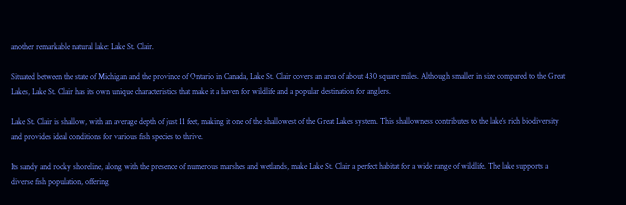another remarkable natural lake: Lake St. Clair.

Situated between the state of Michigan and the province of Ontario in Canada, Lake St. Clair covers an area of about 430 square miles. Although smaller in size compared to the Great Lakes, Lake St. Clair has its own unique characteristics that make it a haven for wildlife and a popular destination for anglers.

Lake St. Clair is shallow, with an average depth of just 11 feet, making it one of the shallowest of the Great Lakes system. This shallowness contributes to the lake’s rich biodiversity and provides ideal conditions for various fish species to thrive.

Its sandy and rocky shoreline, along with the presence of numerous marshes and wetlands, make Lake St. Clair a perfect habitat for a wide range of wildlife. The lake supports a diverse fish population, offering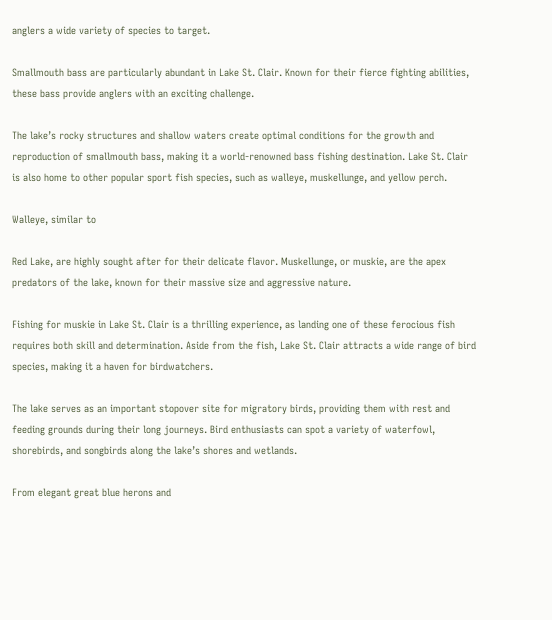anglers a wide variety of species to target.

Smallmouth bass are particularly abundant in Lake St. Clair. Known for their fierce fighting abilities, these bass provide anglers with an exciting challenge.

The lake’s rocky structures and shallow waters create optimal conditions for the growth and reproduction of smallmouth bass, making it a world-renowned bass fishing destination. Lake St. Clair is also home to other popular sport fish species, such as walleye, muskellunge, and yellow perch.

Walleye, similar to

Red Lake, are highly sought after for their delicate flavor. Muskellunge, or muskie, are the apex predators of the lake, known for their massive size and aggressive nature.

Fishing for muskie in Lake St. Clair is a thrilling experience, as landing one of these ferocious fish requires both skill and determination. Aside from the fish, Lake St. Clair attracts a wide range of bird species, making it a haven for birdwatchers.

The lake serves as an important stopover site for migratory birds, providing them with rest and feeding grounds during their long journeys. Bird enthusiasts can spot a variety of waterfowl, shorebirds, and songbirds along the lake’s shores and wetlands.

From elegant great blue herons and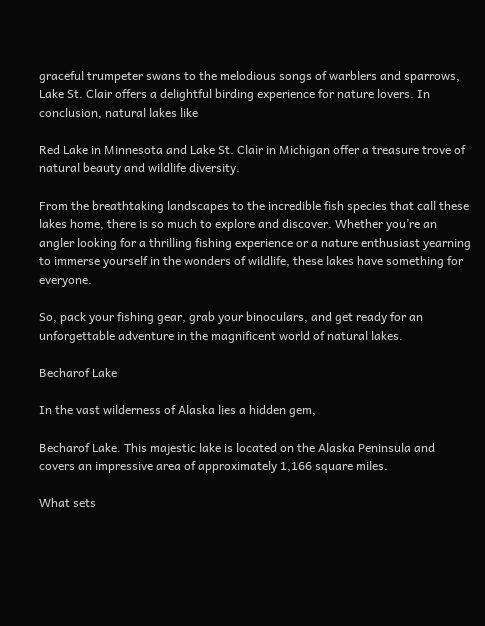graceful trumpeter swans to the melodious songs of warblers and sparrows, Lake St. Clair offers a delightful birding experience for nature lovers. In conclusion, natural lakes like

Red Lake in Minnesota and Lake St. Clair in Michigan offer a treasure trove of natural beauty and wildlife diversity.

From the breathtaking landscapes to the incredible fish species that call these lakes home, there is so much to explore and discover. Whether you’re an angler looking for a thrilling fishing experience or a nature enthusiast yearning to immerse yourself in the wonders of wildlife, these lakes have something for everyone.

So, pack your fishing gear, grab your binoculars, and get ready for an unforgettable adventure in the magnificent world of natural lakes.

Becharof Lake

In the vast wilderness of Alaska lies a hidden gem,

Becharof Lake. This majestic lake is located on the Alaska Peninsula and covers an impressive area of approximately 1,166 square miles.

What sets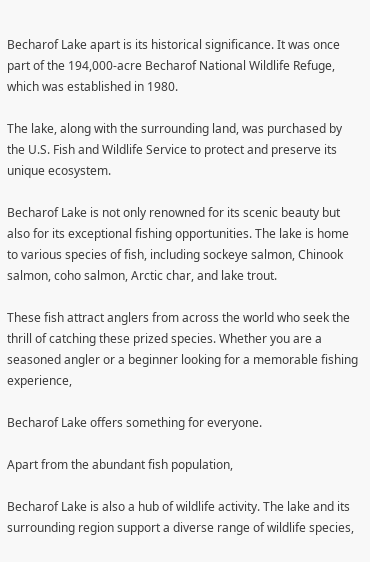Becharof Lake apart is its historical significance. It was once part of the 194,000-acre Becharof National Wildlife Refuge, which was established in 1980.

The lake, along with the surrounding land, was purchased by the U.S. Fish and Wildlife Service to protect and preserve its unique ecosystem.

Becharof Lake is not only renowned for its scenic beauty but also for its exceptional fishing opportunities. The lake is home to various species of fish, including sockeye salmon, Chinook salmon, coho salmon, Arctic char, and lake trout.

These fish attract anglers from across the world who seek the thrill of catching these prized species. Whether you are a seasoned angler or a beginner looking for a memorable fishing experience,

Becharof Lake offers something for everyone.

Apart from the abundant fish population,

Becharof Lake is also a hub of wildlife activity. The lake and its surrounding region support a diverse range of wildlife species,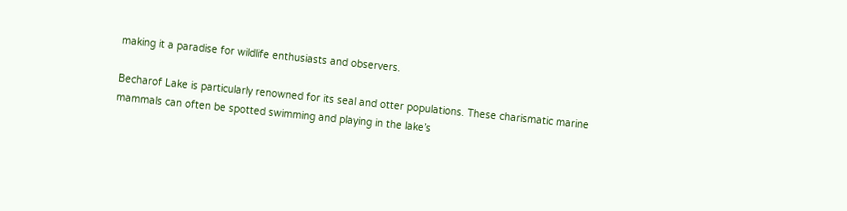making it a paradise for wildlife enthusiasts and observers.

Becharof Lake is particularly renowned for its seal and otter populations. These charismatic marine mammals can often be spotted swimming and playing in the lake’s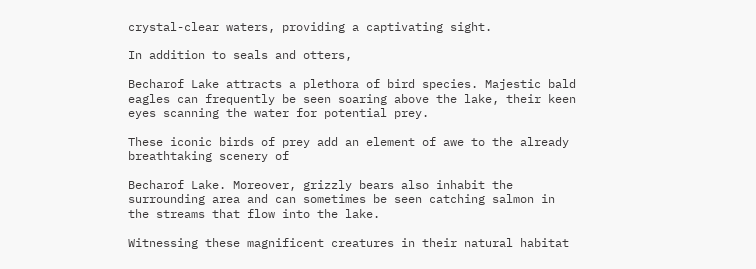crystal-clear waters, providing a captivating sight.

In addition to seals and otters,

Becharof Lake attracts a plethora of bird species. Majestic bald eagles can frequently be seen soaring above the lake, their keen eyes scanning the water for potential prey.

These iconic birds of prey add an element of awe to the already breathtaking scenery of

Becharof Lake. Moreover, grizzly bears also inhabit the surrounding area and can sometimes be seen catching salmon in the streams that flow into the lake.

Witnessing these magnificent creatures in their natural habitat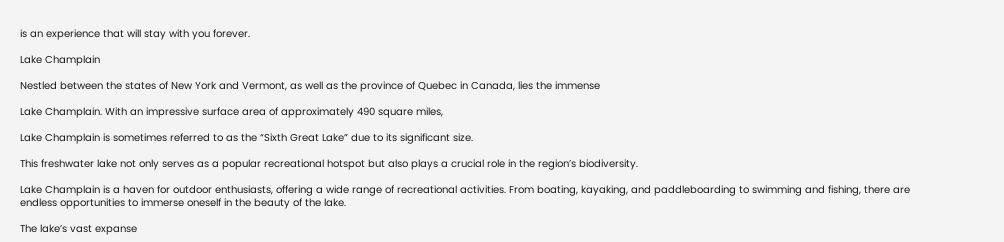is an experience that will stay with you forever.

Lake Champlain

Nestled between the states of New York and Vermont, as well as the province of Quebec in Canada, lies the immense

Lake Champlain. With an impressive surface area of approximately 490 square miles,

Lake Champlain is sometimes referred to as the “Sixth Great Lake” due to its significant size.

This freshwater lake not only serves as a popular recreational hotspot but also plays a crucial role in the region’s biodiversity.

Lake Champlain is a haven for outdoor enthusiasts, offering a wide range of recreational activities. From boating, kayaking, and paddleboarding to swimming and fishing, there are endless opportunities to immerse oneself in the beauty of the lake.

The lake’s vast expanse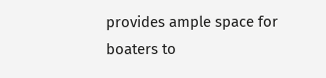provides ample space for boaters to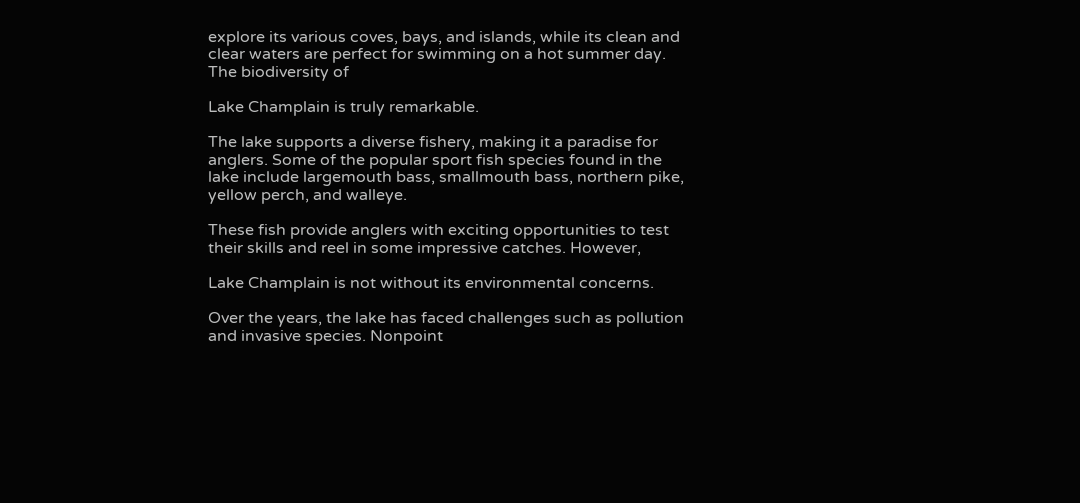explore its various coves, bays, and islands, while its clean and clear waters are perfect for swimming on a hot summer day. The biodiversity of

Lake Champlain is truly remarkable.

The lake supports a diverse fishery, making it a paradise for anglers. Some of the popular sport fish species found in the lake include largemouth bass, smallmouth bass, northern pike, yellow perch, and walleye.

These fish provide anglers with exciting opportunities to test their skills and reel in some impressive catches. However,

Lake Champlain is not without its environmental concerns.

Over the years, the lake has faced challenges such as pollution and invasive species. Nonpoint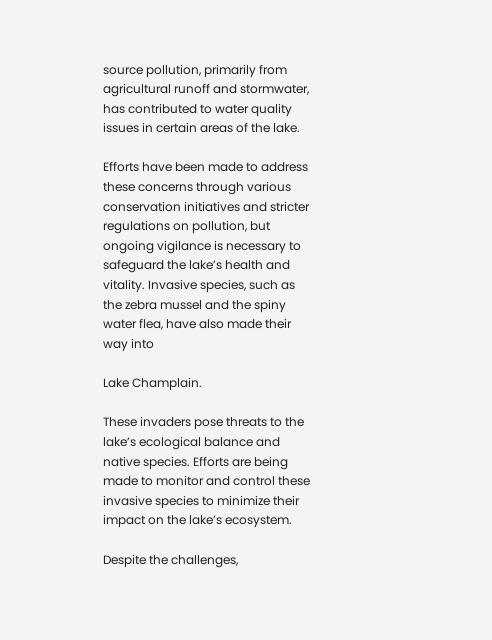source pollution, primarily from agricultural runoff and stormwater, has contributed to water quality issues in certain areas of the lake.

Efforts have been made to address these concerns through various conservation initiatives and stricter regulations on pollution, but ongoing vigilance is necessary to safeguard the lake’s health and vitality. Invasive species, such as the zebra mussel and the spiny water flea, have also made their way into

Lake Champlain.

These invaders pose threats to the lake’s ecological balance and native species. Efforts are being made to monitor and control these invasive species to minimize their impact on the lake’s ecosystem.

Despite the challenges,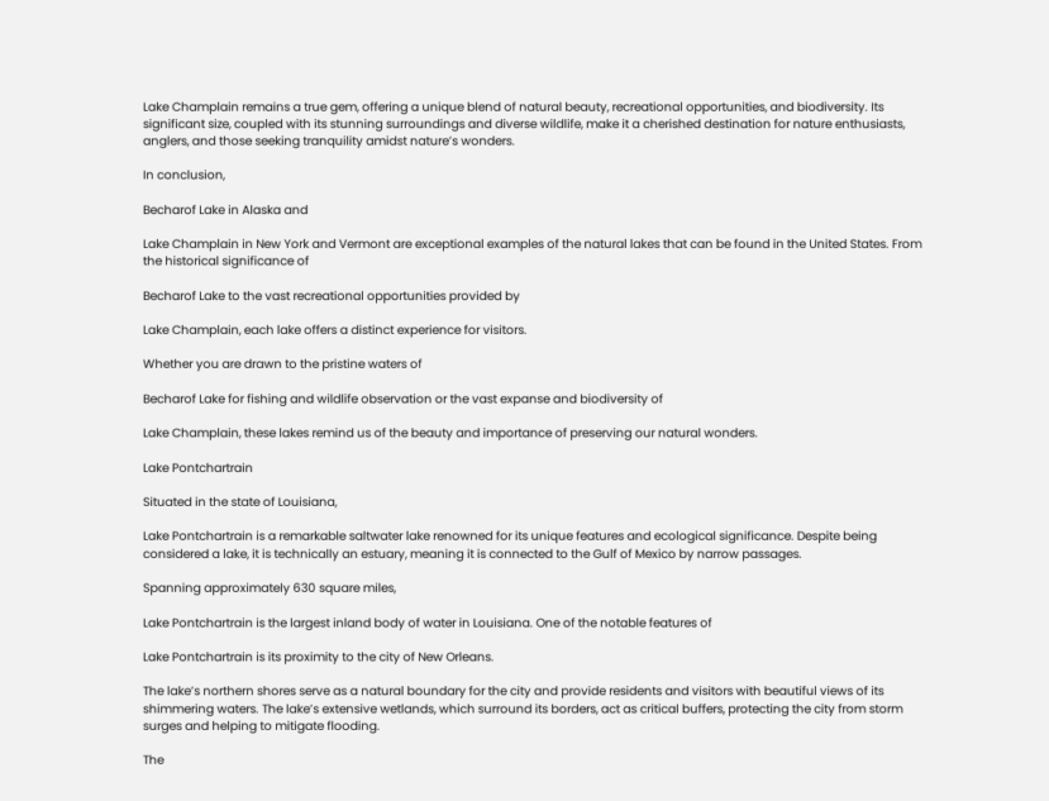Lake Champlain remains a true gem, offering a unique blend of natural beauty, recreational opportunities, and biodiversity. Its significant size, coupled with its stunning surroundings and diverse wildlife, make it a cherished destination for nature enthusiasts, anglers, and those seeking tranquility amidst nature’s wonders.

In conclusion,

Becharof Lake in Alaska and

Lake Champlain in New York and Vermont are exceptional examples of the natural lakes that can be found in the United States. From the historical significance of

Becharof Lake to the vast recreational opportunities provided by

Lake Champlain, each lake offers a distinct experience for visitors.

Whether you are drawn to the pristine waters of

Becharof Lake for fishing and wildlife observation or the vast expanse and biodiversity of

Lake Champlain, these lakes remind us of the beauty and importance of preserving our natural wonders.

Lake Pontchartrain

Situated in the state of Louisiana,

Lake Pontchartrain is a remarkable saltwater lake renowned for its unique features and ecological significance. Despite being considered a lake, it is technically an estuary, meaning it is connected to the Gulf of Mexico by narrow passages.

Spanning approximately 630 square miles,

Lake Pontchartrain is the largest inland body of water in Louisiana. One of the notable features of

Lake Pontchartrain is its proximity to the city of New Orleans.

The lake’s northern shores serve as a natural boundary for the city and provide residents and visitors with beautiful views of its shimmering waters. The lake’s extensive wetlands, which surround its borders, act as critical buffers, protecting the city from storm surges and helping to mitigate flooding.

The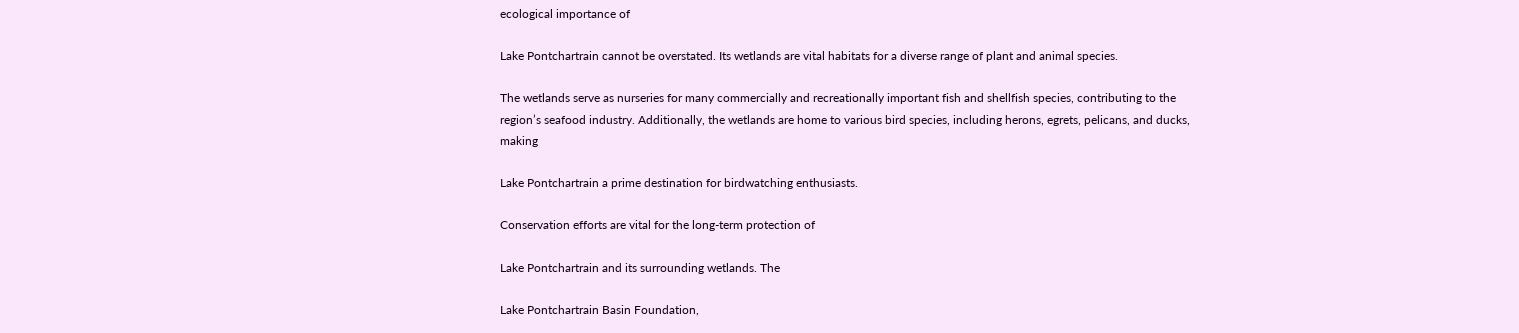ecological importance of

Lake Pontchartrain cannot be overstated. Its wetlands are vital habitats for a diverse range of plant and animal species.

The wetlands serve as nurseries for many commercially and recreationally important fish and shellfish species, contributing to the region’s seafood industry. Additionally, the wetlands are home to various bird species, including herons, egrets, pelicans, and ducks, making

Lake Pontchartrain a prime destination for birdwatching enthusiasts.

Conservation efforts are vital for the long-term protection of

Lake Pontchartrain and its surrounding wetlands. The

Lake Pontchartrain Basin Foundation,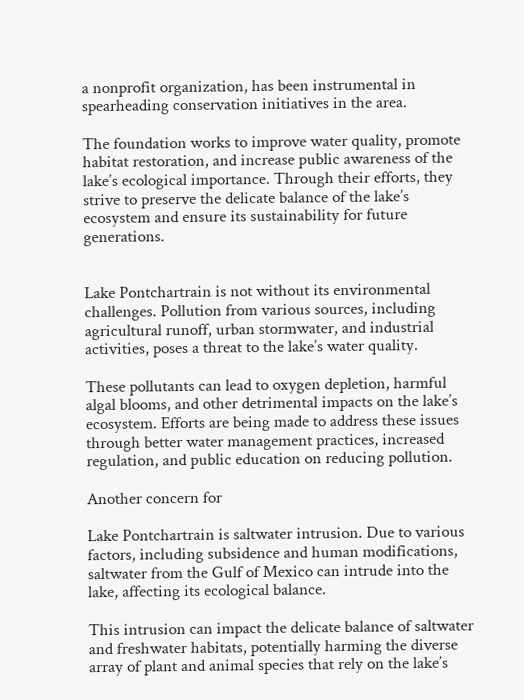a nonprofit organization, has been instrumental in spearheading conservation initiatives in the area.

The foundation works to improve water quality, promote habitat restoration, and increase public awareness of the lake’s ecological importance. Through their efforts, they strive to preserve the delicate balance of the lake’s ecosystem and ensure its sustainability for future generations.


Lake Pontchartrain is not without its environmental challenges. Pollution from various sources, including agricultural runoff, urban stormwater, and industrial activities, poses a threat to the lake’s water quality.

These pollutants can lead to oxygen depletion, harmful algal blooms, and other detrimental impacts on the lake’s ecosystem. Efforts are being made to address these issues through better water management practices, increased regulation, and public education on reducing pollution.

Another concern for

Lake Pontchartrain is saltwater intrusion. Due to various factors, including subsidence and human modifications, saltwater from the Gulf of Mexico can intrude into the lake, affecting its ecological balance.

This intrusion can impact the delicate balance of saltwater and freshwater habitats, potentially harming the diverse array of plant and animal species that rely on the lake’s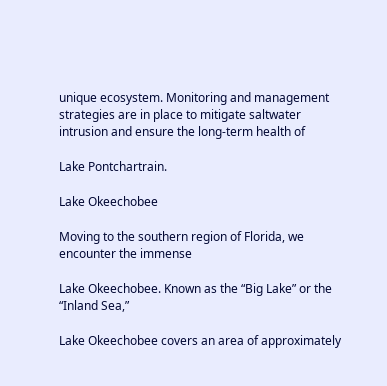unique ecosystem. Monitoring and management strategies are in place to mitigate saltwater intrusion and ensure the long-term health of

Lake Pontchartrain.

Lake Okeechobee

Moving to the southern region of Florida, we encounter the immense

Lake Okeechobee. Known as the “Big Lake” or the “Inland Sea,”

Lake Okeechobee covers an area of approximately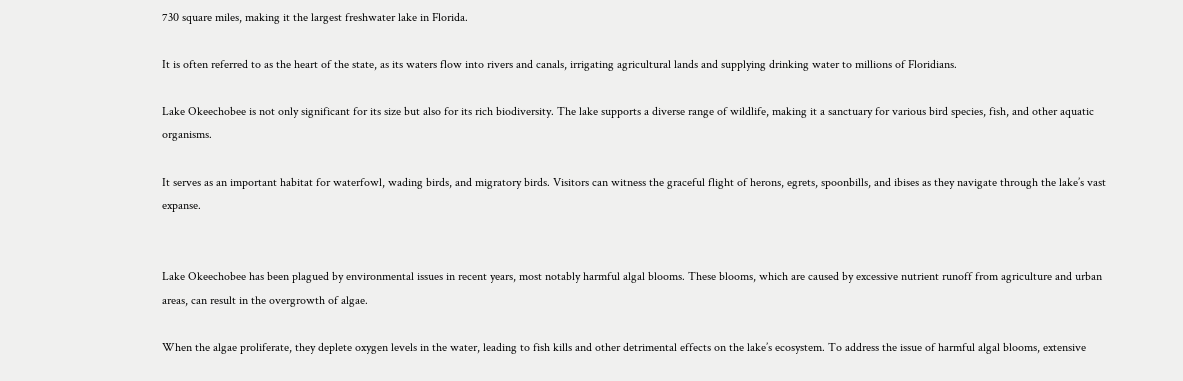730 square miles, making it the largest freshwater lake in Florida.

It is often referred to as the heart of the state, as its waters flow into rivers and canals, irrigating agricultural lands and supplying drinking water to millions of Floridians.

Lake Okeechobee is not only significant for its size but also for its rich biodiversity. The lake supports a diverse range of wildlife, making it a sanctuary for various bird species, fish, and other aquatic organisms.

It serves as an important habitat for waterfowl, wading birds, and migratory birds. Visitors can witness the graceful flight of herons, egrets, spoonbills, and ibises as they navigate through the lake’s vast expanse.


Lake Okeechobee has been plagued by environmental issues in recent years, most notably harmful algal blooms. These blooms, which are caused by excessive nutrient runoff from agriculture and urban areas, can result in the overgrowth of algae.

When the algae proliferate, they deplete oxygen levels in the water, leading to fish kills and other detrimental effects on the lake’s ecosystem. To address the issue of harmful algal blooms, extensive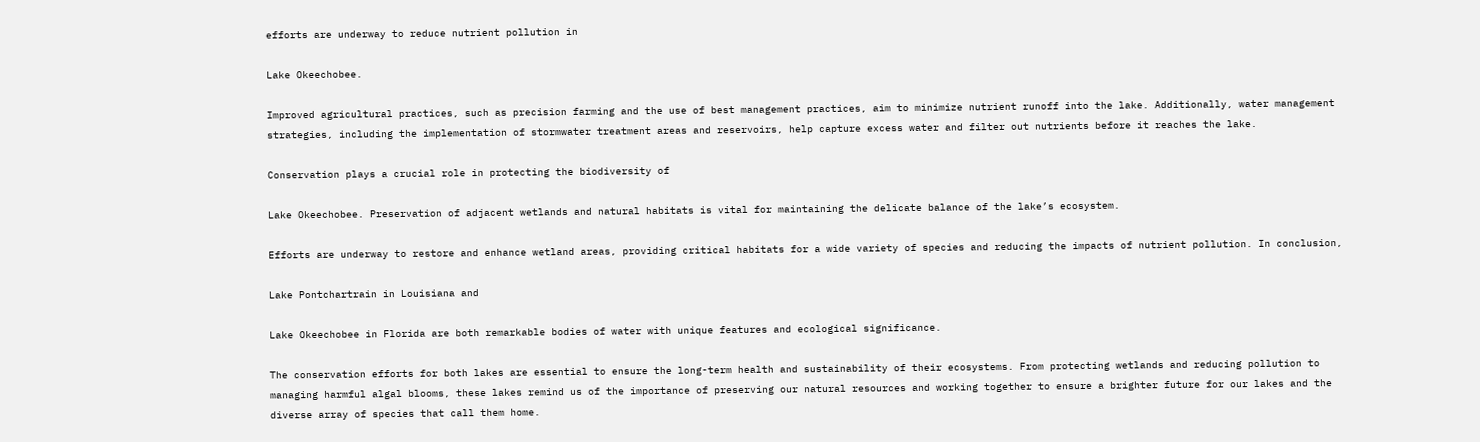efforts are underway to reduce nutrient pollution in

Lake Okeechobee.

Improved agricultural practices, such as precision farming and the use of best management practices, aim to minimize nutrient runoff into the lake. Additionally, water management strategies, including the implementation of stormwater treatment areas and reservoirs, help capture excess water and filter out nutrients before it reaches the lake.

Conservation plays a crucial role in protecting the biodiversity of

Lake Okeechobee. Preservation of adjacent wetlands and natural habitats is vital for maintaining the delicate balance of the lake’s ecosystem.

Efforts are underway to restore and enhance wetland areas, providing critical habitats for a wide variety of species and reducing the impacts of nutrient pollution. In conclusion,

Lake Pontchartrain in Louisiana and

Lake Okeechobee in Florida are both remarkable bodies of water with unique features and ecological significance.

The conservation efforts for both lakes are essential to ensure the long-term health and sustainability of their ecosystems. From protecting wetlands and reducing pollution to managing harmful algal blooms, these lakes remind us of the importance of preserving our natural resources and working together to ensure a brighter future for our lakes and the diverse array of species that call them home.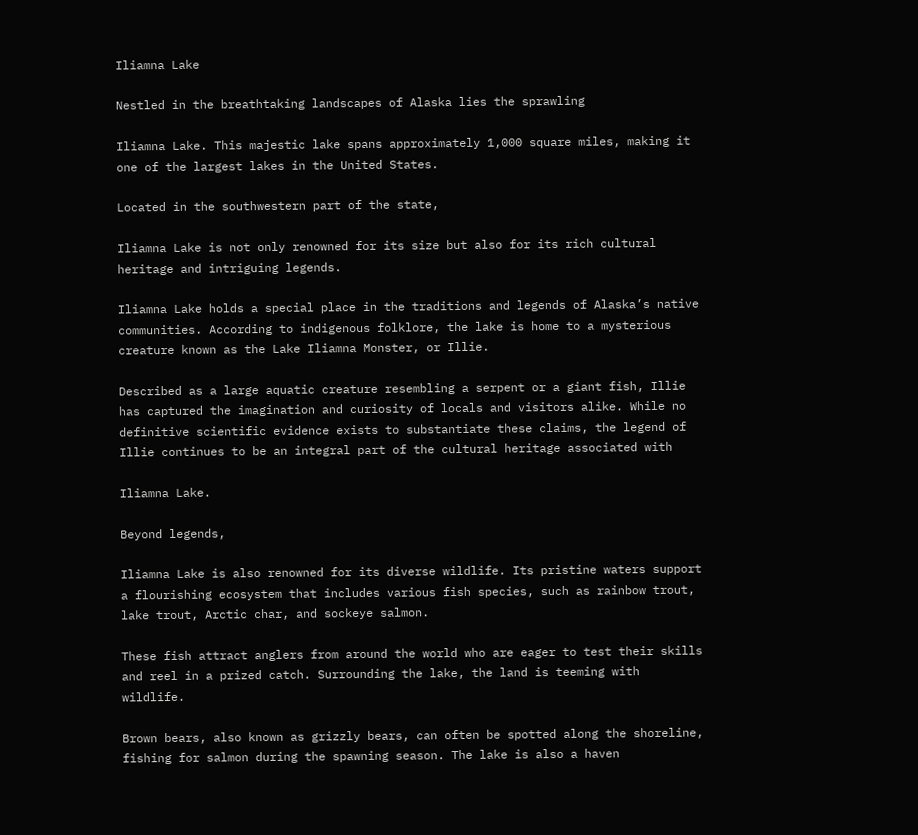Iliamna Lake

Nestled in the breathtaking landscapes of Alaska lies the sprawling

Iliamna Lake. This majestic lake spans approximately 1,000 square miles, making it one of the largest lakes in the United States.

Located in the southwestern part of the state,

Iliamna Lake is not only renowned for its size but also for its rich cultural heritage and intriguing legends.

Iliamna Lake holds a special place in the traditions and legends of Alaska’s native communities. According to indigenous folklore, the lake is home to a mysterious creature known as the Lake Iliamna Monster, or Illie.

Described as a large aquatic creature resembling a serpent or a giant fish, Illie has captured the imagination and curiosity of locals and visitors alike. While no definitive scientific evidence exists to substantiate these claims, the legend of Illie continues to be an integral part of the cultural heritage associated with

Iliamna Lake.

Beyond legends,

Iliamna Lake is also renowned for its diverse wildlife. Its pristine waters support a flourishing ecosystem that includes various fish species, such as rainbow trout, lake trout, Arctic char, and sockeye salmon.

These fish attract anglers from around the world who are eager to test their skills and reel in a prized catch. Surrounding the lake, the land is teeming with wildlife.

Brown bears, also known as grizzly bears, can often be spotted along the shoreline, fishing for salmon during the spawning season. The lake is also a haven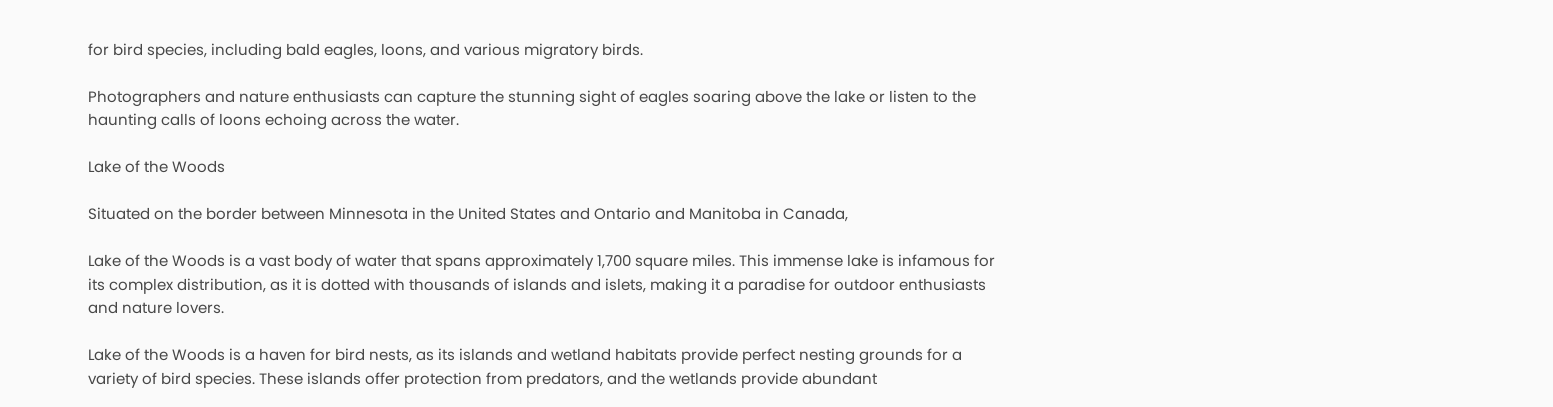for bird species, including bald eagles, loons, and various migratory birds.

Photographers and nature enthusiasts can capture the stunning sight of eagles soaring above the lake or listen to the haunting calls of loons echoing across the water.

Lake of the Woods

Situated on the border between Minnesota in the United States and Ontario and Manitoba in Canada,

Lake of the Woods is a vast body of water that spans approximately 1,700 square miles. This immense lake is infamous for its complex distribution, as it is dotted with thousands of islands and islets, making it a paradise for outdoor enthusiasts and nature lovers.

Lake of the Woods is a haven for bird nests, as its islands and wetland habitats provide perfect nesting grounds for a variety of bird species. These islands offer protection from predators, and the wetlands provide abundant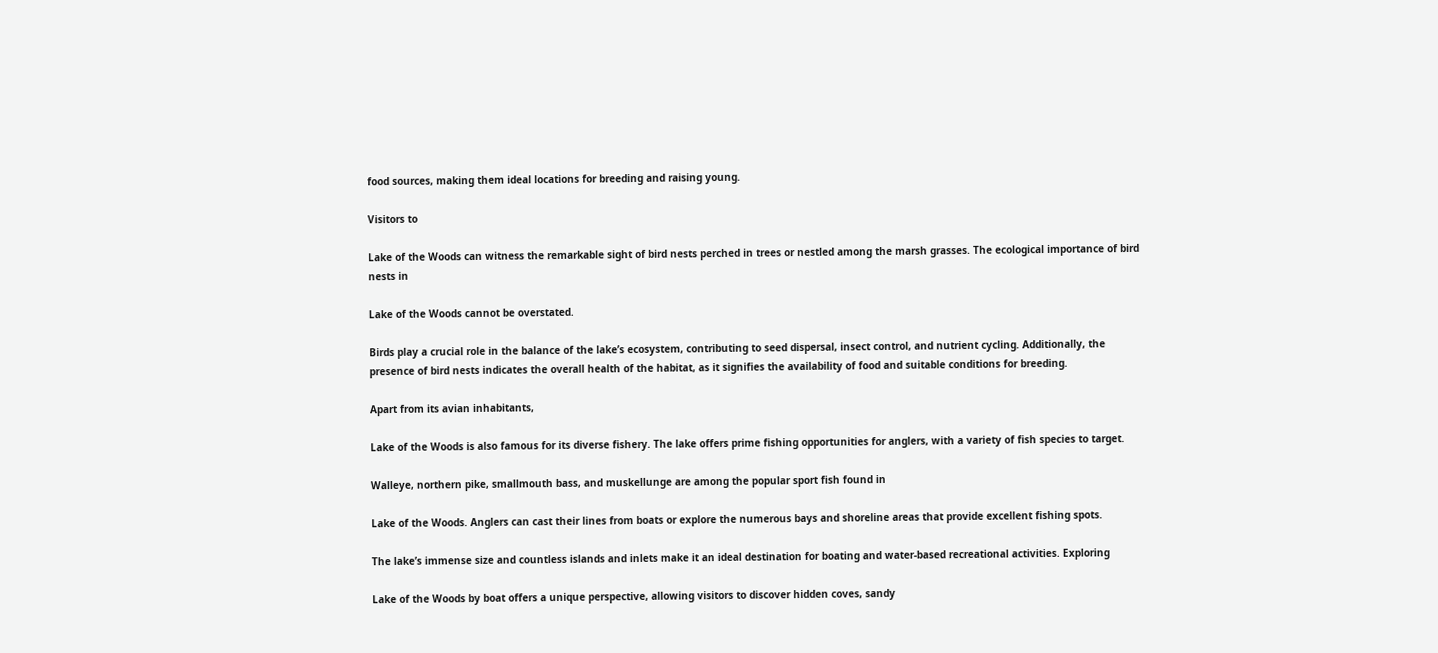food sources, making them ideal locations for breeding and raising young.

Visitors to

Lake of the Woods can witness the remarkable sight of bird nests perched in trees or nestled among the marsh grasses. The ecological importance of bird nests in

Lake of the Woods cannot be overstated.

Birds play a crucial role in the balance of the lake’s ecosystem, contributing to seed dispersal, insect control, and nutrient cycling. Additionally, the presence of bird nests indicates the overall health of the habitat, as it signifies the availability of food and suitable conditions for breeding.

Apart from its avian inhabitants,

Lake of the Woods is also famous for its diverse fishery. The lake offers prime fishing opportunities for anglers, with a variety of fish species to target.

Walleye, northern pike, smallmouth bass, and muskellunge are among the popular sport fish found in

Lake of the Woods. Anglers can cast their lines from boats or explore the numerous bays and shoreline areas that provide excellent fishing spots.

The lake’s immense size and countless islands and inlets make it an ideal destination for boating and water-based recreational activities. Exploring

Lake of the Woods by boat offers a unique perspective, allowing visitors to discover hidden coves, sandy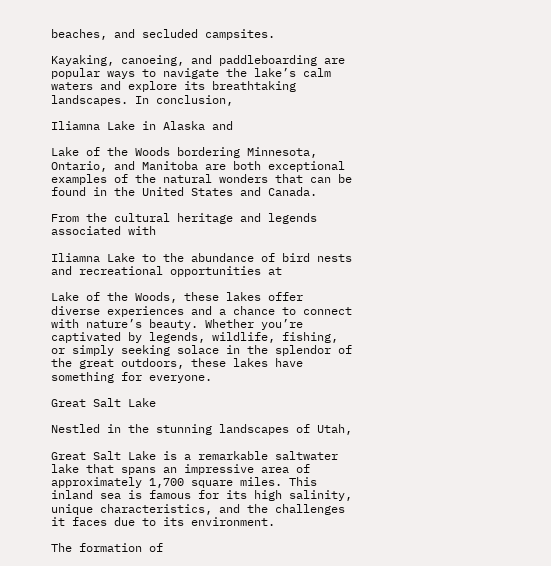beaches, and secluded campsites.

Kayaking, canoeing, and paddleboarding are popular ways to navigate the lake’s calm waters and explore its breathtaking landscapes. In conclusion,

Iliamna Lake in Alaska and

Lake of the Woods bordering Minnesota, Ontario, and Manitoba are both exceptional examples of the natural wonders that can be found in the United States and Canada.

From the cultural heritage and legends associated with

Iliamna Lake to the abundance of bird nests and recreational opportunities at

Lake of the Woods, these lakes offer diverse experiences and a chance to connect with nature’s beauty. Whether you’re captivated by legends, wildlife, fishing, or simply seeking solace in the splendor of the great outdoors, these lakes have something for everyone.

Great Salt Lake

Nestled in the stunning landscapes of Utah,

Great Salt Lake is a remarkable saltwater lake that spans an impressive area of approximately 1,700 square miles. This inland sea is famous for its high salinity, unique characteristics, and the challenges it faces due to its environment.

The formation of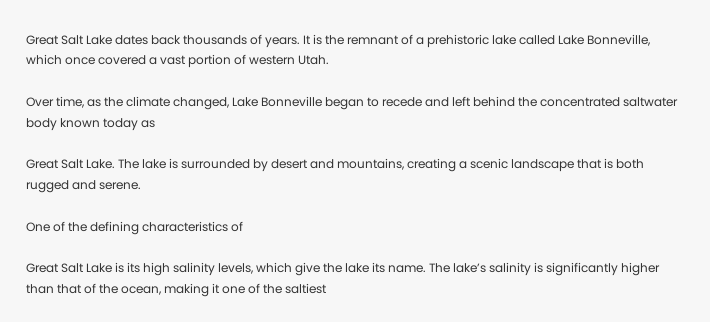Great Salt Lake dates back thousands of years. It is the remnant of a prehistoric lake called Lake Bonneville, which once covered a vast portion of western Utah.

Over time, as the climate changed, Lake Bonneville began to recede and left behind the concentrated saltwater body known today as

Great Salt Lake. The lake is surrounded by desert and mountains, creating a scenic landscape that is both rugged and serene.

One of the defining characteristics of

Great Salt Lake is its high salinity levels, which give the lake its name. The lake’s salinity is significantly higher than that of the ocean, making it one of the saltiest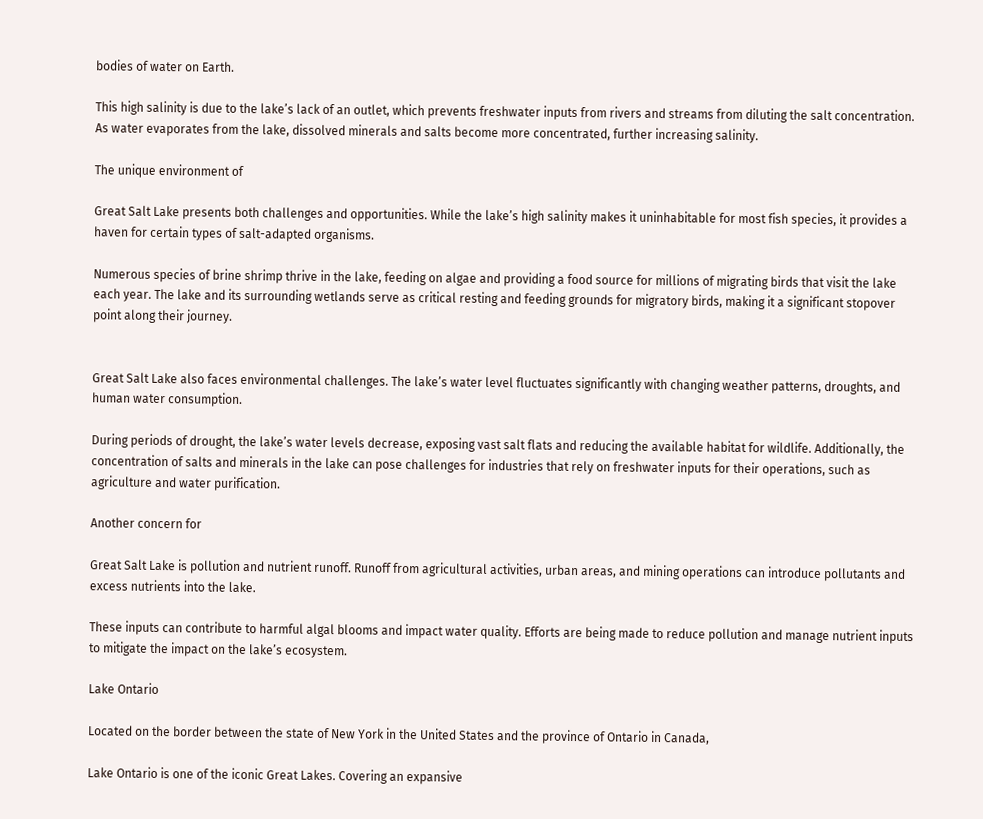bodies of water on Earth.

This high salinity is due to the lake’s lack of an outlet, which prevents freshwater inputs from rivers and streams from diluting the salt concentration. As water evaporates from the lake, dissolved minerals and salts become more concentrated, further increasing salinity.

The unique environment of

Great Salt Lake presents both challenges and opportunities. While the lake’s high salinity makes it uninhabitable for most fish species, it provides a haven for certain types of salt-adapted organisms.

Numerous species of brine shrimp thrive in the lake, feeding on algae and providing a food source for millions of migrating birds that visit the lake each year. The lake and its surrounding wetlands serve as critical resting and feeding grounds for migratory birds, making it a significant stopover point along their journey.


Great Salt Lake also faces environmental challenges. The lake’s water level fluctuates significantly with changing weather patterns, droughts, and human water consumption.

During periods of drought, the lake’s water levels decrease, exposing vast salt flats and reducing the available habitat for wildlife. Additionally, the concentration of salts and minerals in the lake can pose challenges for industries that rely on freshwater inputs for their operations, such as agriculture and water purification.

Another concern for

Great Salt Lake is pollution and nutrient runoff. Runoff from agricultural activities, urban areas, and mining operations can introduce pollutants and excess nutrients into the lake.

These inputs can contribute to harmful algal blooms and impact water quality. Efforts are being made to reduce pollution and manage nutrient inputs to mitigate the impact on the lake’s ecosystem.

Lake Ontario

Located on the border between the state of New York in the United States and the province of Ontario in Canada,

Lake Ontario is one of the iconic Great Lakes. Covering an expansive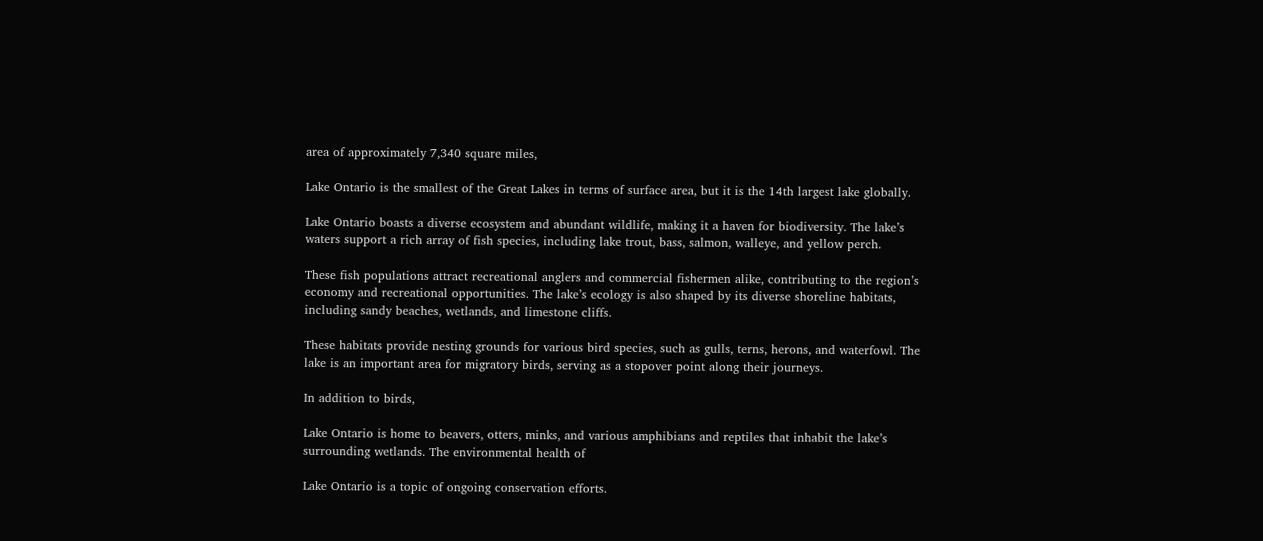area of approximately 7,340 square miles,

Lake Ontario is the smallest of the Great Lakes in terms of surface area, but it is the 14th largest lake globally.

Lake Ontario boasts a diverse ecosystem and abundant wildlife, making it a haven for biodiversity. The lake’s waters support a rich array of fish species, including lake trout, bass, salmon, walleye, and yellow perch.

These fish populations attract recreational anglers and commercial fishermen alike, contributing to the region’s economy and recreational opportunities. The lake’s ecology is also shaped by its diverse shoreline habitats, including sandy beaches, wetlands, and limestone cliffs.

These habitats provide nesting grounds for various bird species, such as gulls, terns, herons, and waterfowl. The lake is an important area for migratory birds, serving as a stopover point along their journeys.

In addition to birds,

Lake Ontario is home to beavers, otters, minks, and various amphibians and reptiles that inhabit the lake’s surrounding wetlands. The environmental health of

Lake Ontario is a topic of ongoing conservation efforts.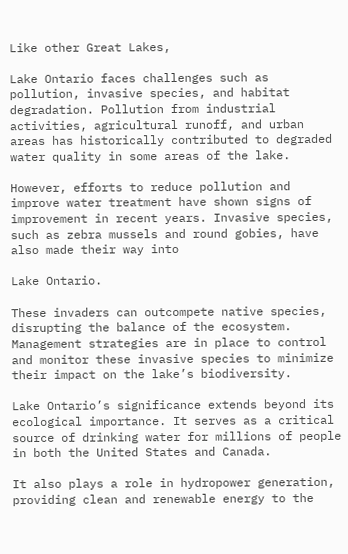Like other Great Lakes,

Lake Ontario faces challenges such as pollution, invasive species, and habitat degradation. Pollution from industrial activities, agricultural runoff, and urban areas has historically contributed to degraded water quality in some areas of the lake.

However, efforts to reduce pollution and improve water treatment have shown signs of improvement in recent years. Invasive species, such as zebra mussels and round gobies, have also made their way into

Lake Ontario.

These invaders can outcompete native species, disrupting the balance of the ecosystem. Management strategies are in place to control and monitor these invasive species to minimize their impact on the lake’s biodiversity.

Lake Ontario’s significance extends beyond its ecological importance. It serves as a critical source of drinking water for millions of people in both the United States and Canada.

It also plays a role in hydropower generation, providing clean and renewable energy to the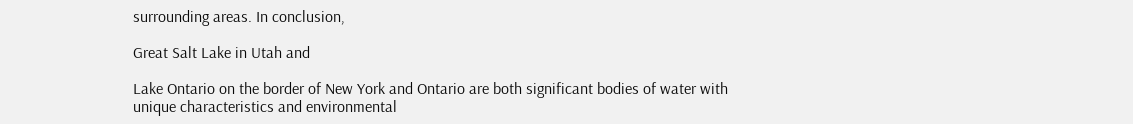surrounding areas. In conclusion,

Great Salt Lake in Utah and

Lake Ontario on the border of New York and Ontario are both significant bodies of water with unique characteristics and environmental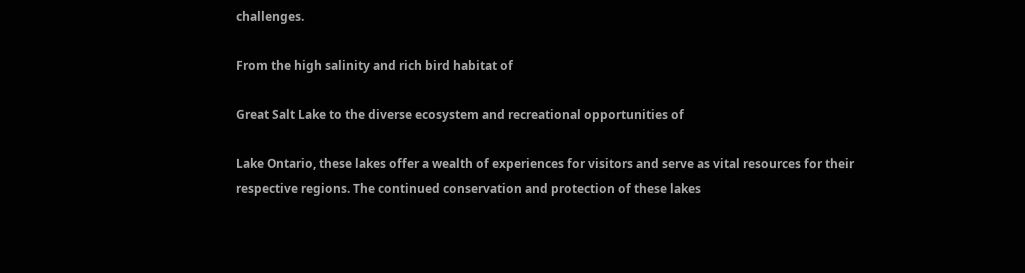challenges.

From the high salinity and rich bird habitat of

Great Salt Lake to the diverse ecosystem and recreational opportunities of

Lake Ontario, these lakes offer a wealth of experiences for visitors and serve as vital resources for their respective regions. The continued conservation and protection of these lakes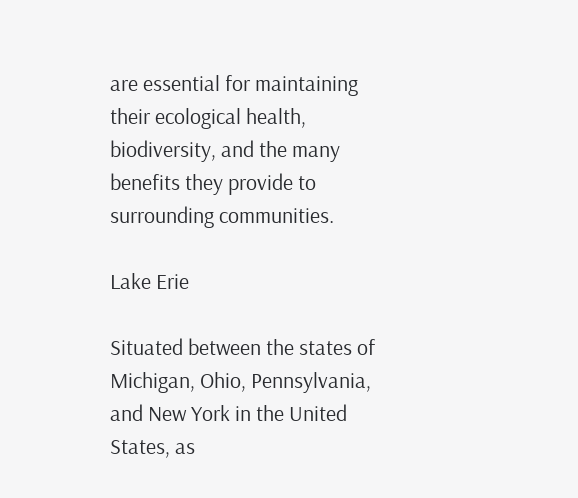are essential for maintaining their ecological health, biodiversity, and the many benefits they provide to surrounding communities.

Lake Erie

Situated between the states of Michigan, Ohio, Pennsylvania, and New York in the United States, as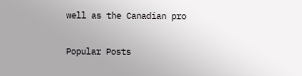well as the Canadian pro

Popular Posts